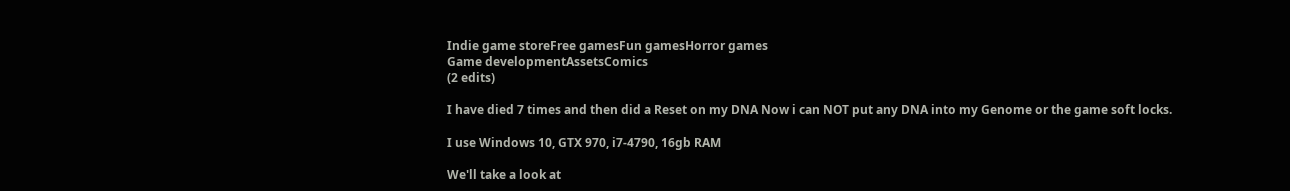Indie game storeFree gamesFun gamesHorror games
Game developmentAssetsComics
(2 edits)

I have died 7 times and then did a Reset on my DNA Now i can NOT put any DNA into my Genome or the game soft locks.

I use Windows 10, GTX 970, i7-4790, 16gb RAM

We'll take a look at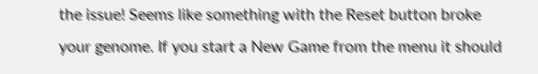the issue! Seems like something with the Reset button broke your genome. If you start a New Game from the menu it should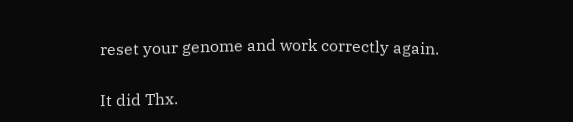reset your genome and work correctly again.

It did Thx.